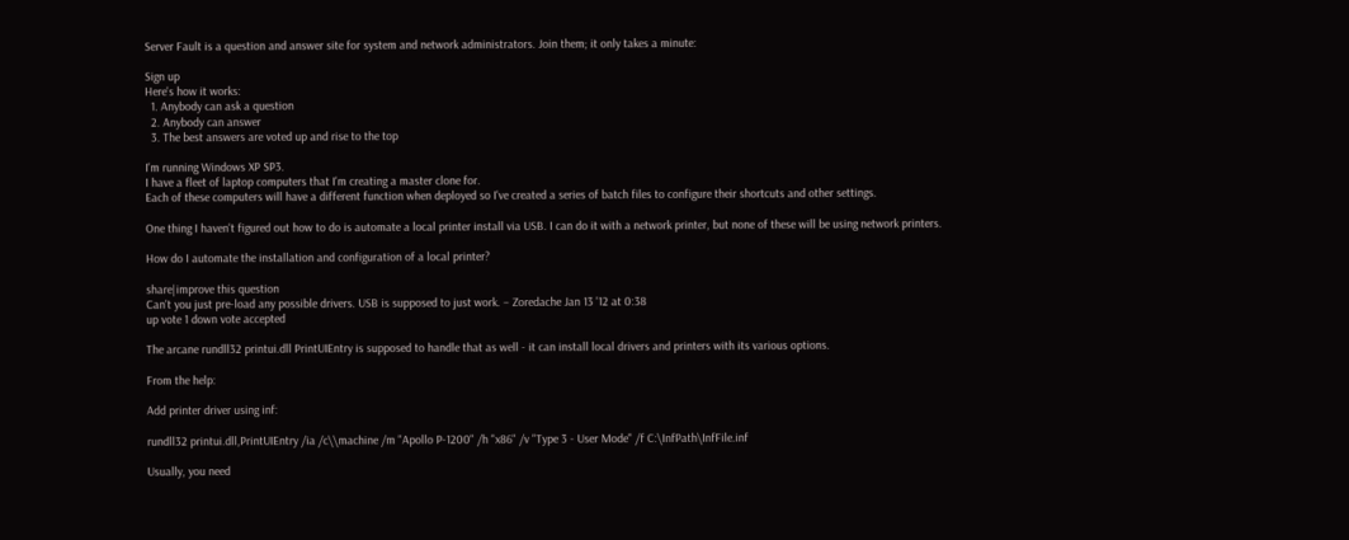Server Fault is a question and answer site for system and network administrators. Join them; it only takes a minute:

Sign up
Here's how it works:
  1. Anybody can ask a question
  2. Anybody can answer
  3. The best answers are voted up and rise to the top

I'm running Windows XP SP3.
I have a fleet of laptop computers that I'm creating a master clone for.
Each of these computers will have a different function when deployed so I've created a series of batch files to configure their shortcuts and other settings.

One thing I haven't figured out how to do is automate a local printer install via USB. I can do it with a network printer, but none of these will be using network printers.

How do I automate the installation and configuration of a local printer?

share|improve this question
Can't you just pre-load any possible drivers. USB is supposed to just work. – Zoredache Jan 13 '12 at 0:38
up vote 1 down vote accepted

The arcane rundll32 printui.dll PrintUIEntry is supposed to handle that as well - it can install local drivers and printers with its various options.

From the help:

Add printer driver using inf:

rundll32 printui.dll,PrintUIEntry /ia /c\\machine /m "Apollo P-1200" /h "x86" /v "Type 3 - User Mode" /f C:\InfPath\InfFile.inf

Usually, you need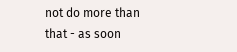not do more than that - as soon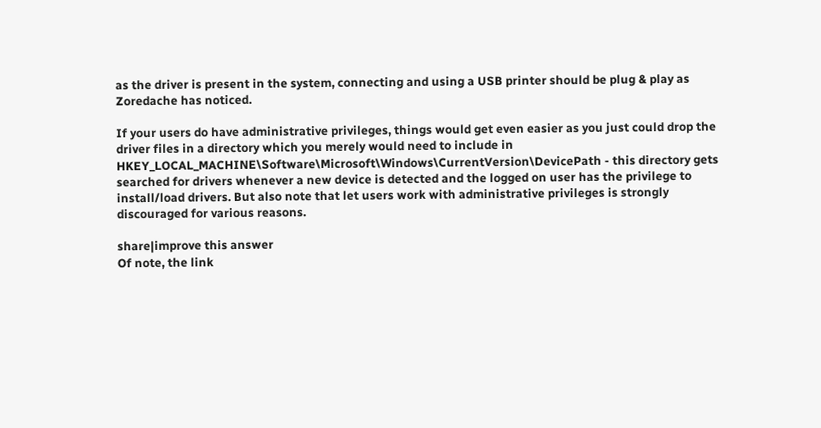as the driver is present in the system, connecting and using a USB printer should be plug & play as Zoredache has noticed.

If your users do have administrative privileges, things would get even easier as you just could drop the driver files in a directory which you merely would need to include in HKEY_LOCAL_MACHINE\Software\Microsoft\Windows\CurrentVersion\DevicePath - this directory gets searched for drivers whenever a new device is detected and the logged on user has the privilege to install/load drivers. But also note that let users work with administrative privileges is strongly discouraged for various reasons.

share|improve this answer
Of note, the link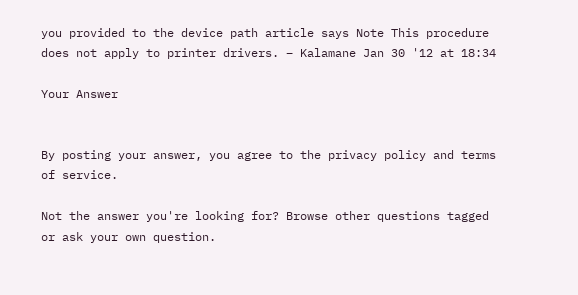you provided to the device path article says Note This procedure does not apply to printer drivers. – Kalamane Jan 30 '12 at 18:34

Your Answer


By posting your answer, you agree to the privacy policy and terms of service.

Not the answer you're looking for? Browse other questions tagged or ask your own question.